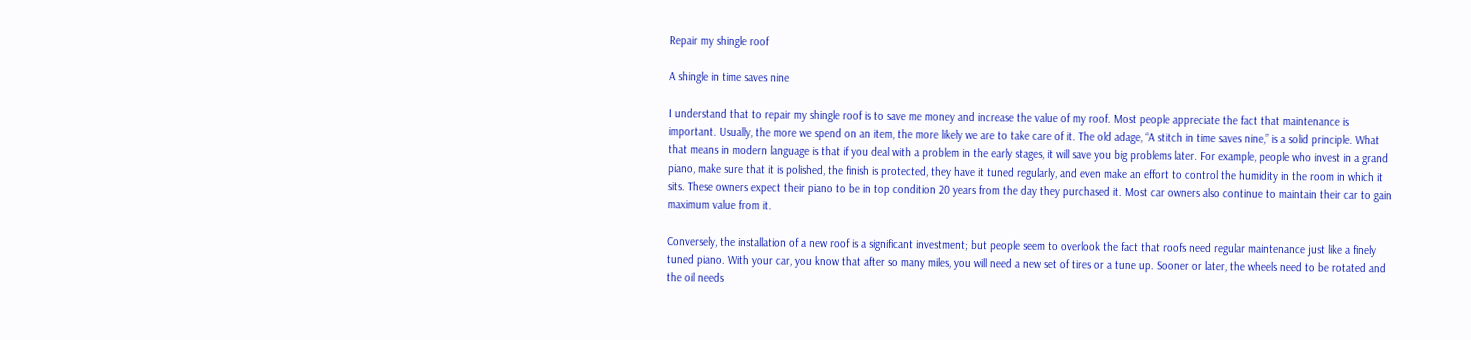Repair my shingle roof

A shingle in time saves nine

I understand that to repair my shingle roof is to save me money and increase the value of my roof. Most people appreciate the fact that maintenance is important. Usually, the more we spend on an item, the more likely we are to take care of it. The old adage, “A stitch in time saves nine,” is a solid principle. What that means in modern language is that if you deal with a problem in the early stages, it will save you big problems later. For example, people who invest in a grand piano, make sure that it is polished, the finish is protected, they have it tuned regularly, and even make an effort to control the humidity in the room in which it sits. These owners expect their piano to be in top condition 20 years from the day they purchased it. Most car owners also continue to maintain their car to gain maximum value from it.

Conversely, the installation of a new roof is a significant investment; but people seem to overlook the fact that roofs need regular maintenance just like a finely tuned piano. With your car, you know that after so many miles, you will need a new set of tires or a tune up. Sooner or later, the wheels need to be rotated and the oil needs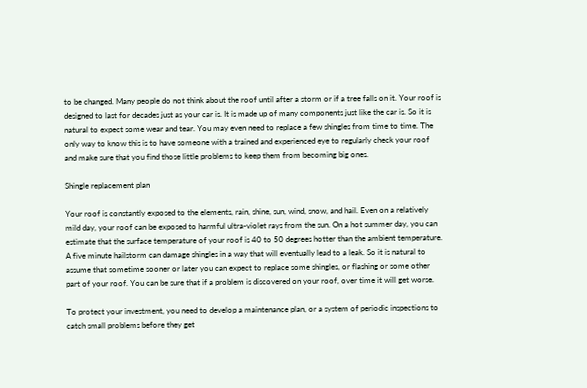to be changed. Many people do not think about the roof until after a storm or if a tree falls on it. Your roof is designed to last for decades just as your car is. It is made up of many components just like the car is. So it is natural to expect some wear and tear. You may even need to replace a few shingles from time to time. The only way to know this is to have someone with a trained and experienced eye to regularly check your roof and make sure that you find those little problems to keep them from becoming big ones.

Shingle replacement plan

Your roof is constantly exposed to the elements, rain, shine, sun, wind, snow, and hail. Even on a relatively mild day, your roof can be exposed to harmful ultra-violet rays from the sun. On a hot summer day, you can estimate that the surface temperature of your roof is 40 to 50 degrees hotter than the ambient temperature. A five minute hailstorm can damage shingles in a way that will eventually lead to a leak. So it is natural to assume that sometime sooner or later you can expect to replace some shingles, or flashing or some other part of your roof. You can be sure that if a problem is discovered on your roof, over time it will get worse.

To protect your investment, you need to develop a maintenance plan, or a system of periodic inspections to catch small problems before they get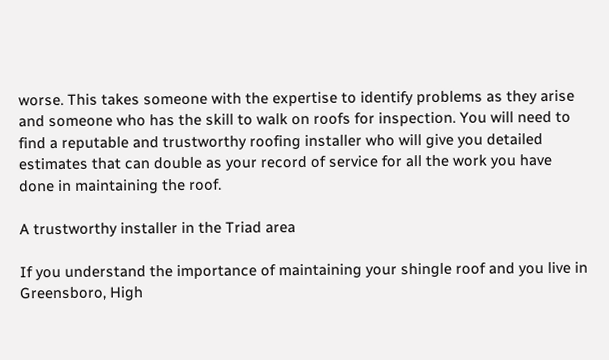worse. This takes someone with the expertise to identify problems as they arise and someone who has the skill to walk on roofs for inspection. You will need to find a reputable and trustworthy roofing installer who will give you detailed estimates that can double as your record of service for all the work you have done in maintaining the roof.

A trustworthy installer in the Triad area

If you understand the importance of maintaining your shingle roof and you live in Greensboro, High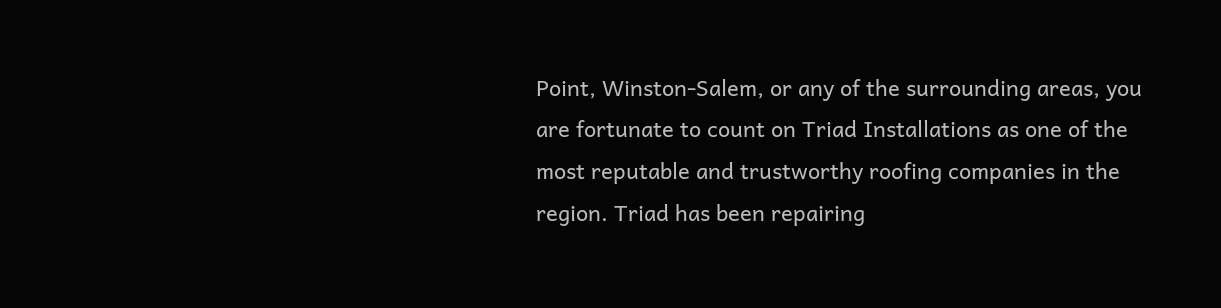Point, Winston-Salem, or any of the surrounding areas, you are fortunate to count on Triad Installations as one of the most reputable and trustworthy roofing companies in the region. Triad has been repairing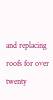and replacing roofs for over twenty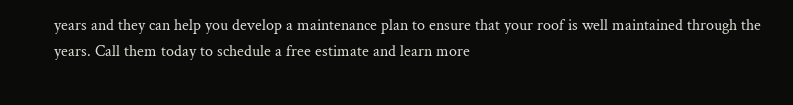years and they can help you develop a maintenance plan to ensure that your roof is well maintained through the years. Call them today to schedule a free estimate and learn more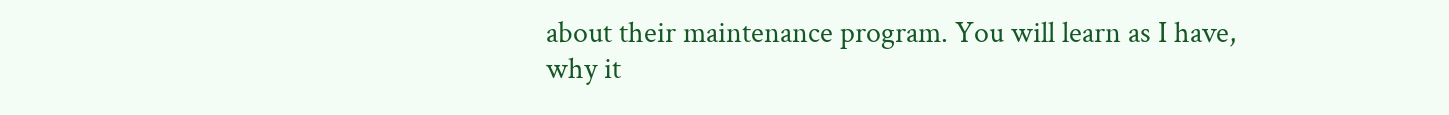about their maintenance program. You will learn as I have, why it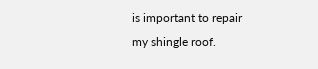is important to repair my shingle roof.